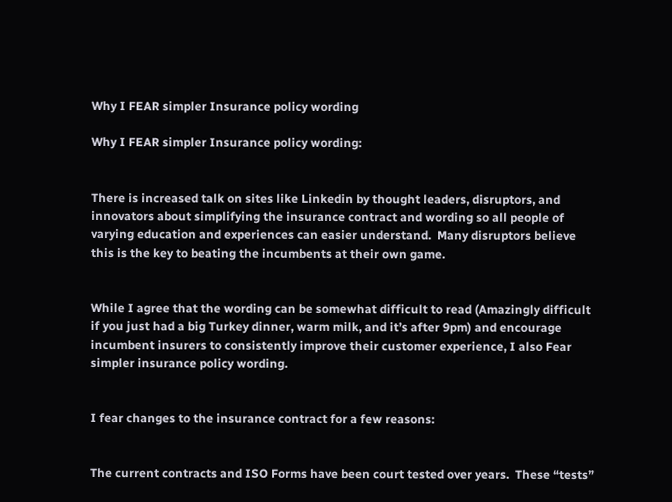Why I FEAR simpler Insurance policy wording

Why I FEAR simpler Insurance policy wording:


There is increased talk on sites like Linkedin by thought leaders, disruptors, and innovators about simplifying the insurance contract and wording so all people of varying education and experiences can easier understand.  Many disruptors believe this is the key to beating the incumbents at their own game.


While I agree that the wording can be somewhat difficult to read (Amazingly difficult if you just had a big Turkey dinner, warm milk, and it’s after 9pm) and encourage incumbent insurers to consistently improve their customer experience, I also Fear simpler insurance policy wording.


I fear changes to the insurance contract for a few reasons:


The current contracts and ISO Forms have been court tested over years.  These “tests”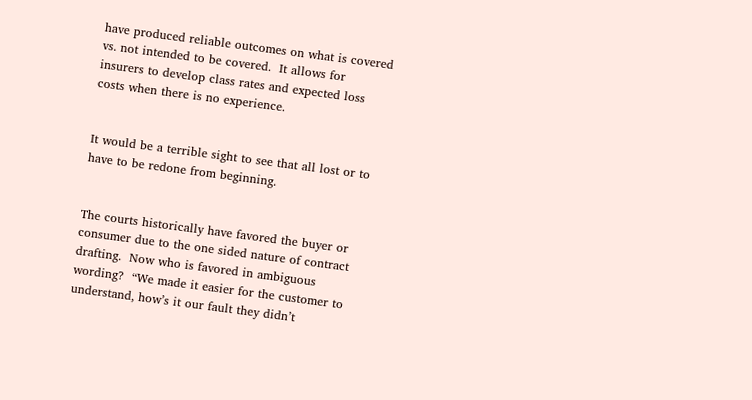have produced reliable outcomes on what is covered vs. not intended to be covered.  It allows for insurers to develop class rates and expected loss costs when there is no experience.


It would be a terrible sight to see that all lost or to have to be redone from beginning.


The courts historically have favored the buyer or consumer due to the one sided nature of contract drafting.  Now who is favored in ambiguous wording?  “We made it easier for the customer to understand, how’s it our fault they didn’t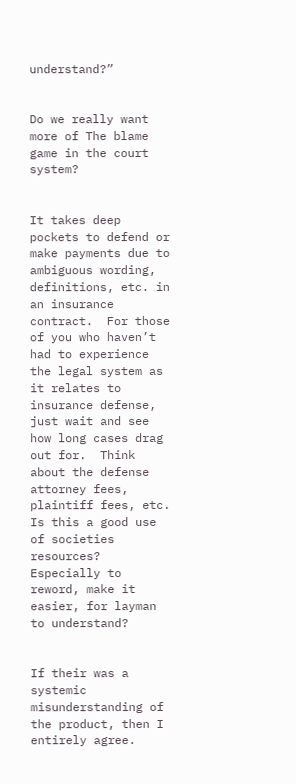understand?”


Do we really want more of The blame game in the court system?


It takes deep pockets to defend or make payments due to ambiguous wording, definitions, etc. in an insurance contract.  For those of you who haven’t had to experience the legal system as it relates to insurance defense, just wait and see how long cases drag out for.  Think about the defense attorney fees, plaintiff fees, etc.  Is this a good use of societies resources?  Especially to reword, make it easier, for layman to understand?


If their was a systemic misunderstanding of the product, then I entirely agree.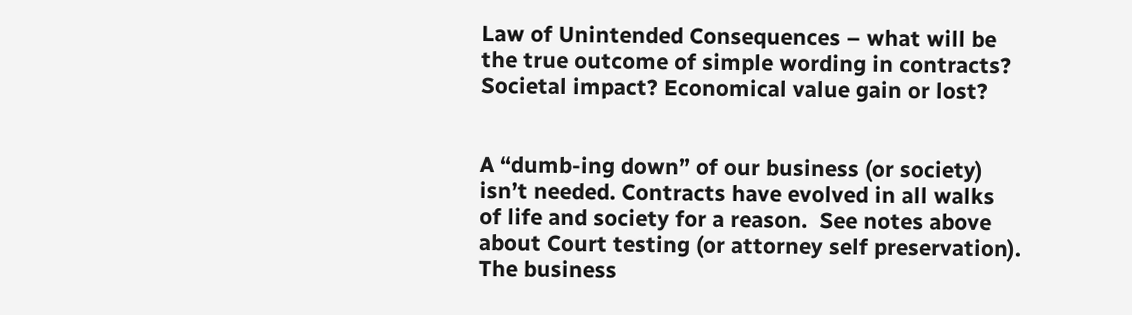Law of Unintended Consequences – what will be the true outcome of simple wording in contracts?  Societal impact? Economical value gain or lost?


A “dumb-ing down” of our business (or society) isn’t needed. Contracts have evolved in all walks of life and society for a reason.  See notes above about Court testing (or attorney self preservation).  The business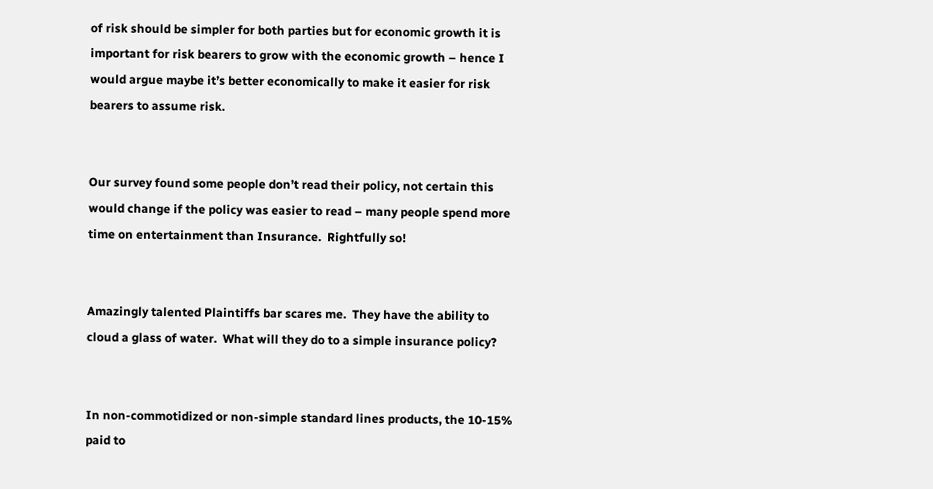of risk should be simpler for both parties but for economic growth it is important for risk bearers to grow with the economic growth – hence I would argue maybe it’s better economically to make it easier for risk bearers to assume risk.


Our survey found some people don’t read their policy, not certain this would change if the policy was easier to read – many people spend more time on entertainment than Insurance.  Rightfully so!


Amazingly talented Plaintiffs bar scares me.  They have the ability to cloud a glass of water.  What will they do to a simple insurance policy?


In non-commotidized or non-simple standard lines products, the 10-15% paid to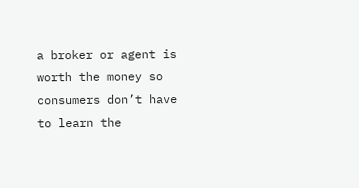a broker or agent is worth the money so consumers don’t have to learn the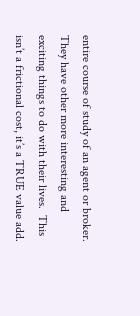entire course of study of an agent or broker.  They have other more interesting and exciting things to do with their lives.  This isn’t a frictional cost, it’s a TRUE value add.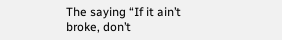The saying “If it ain’t broke, don’t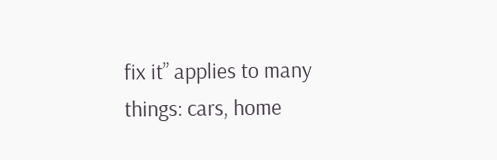fix it” applies to many things: cars, home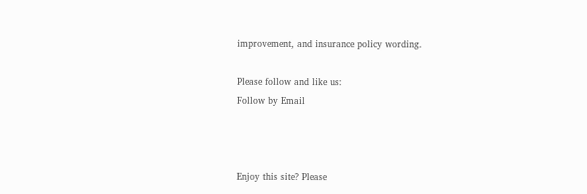improvement, and insurance policy wording.

Please follow and like us:
Follow by Email



Enjoy this site? Please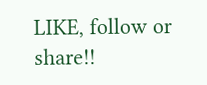LIKE, follow or share!!